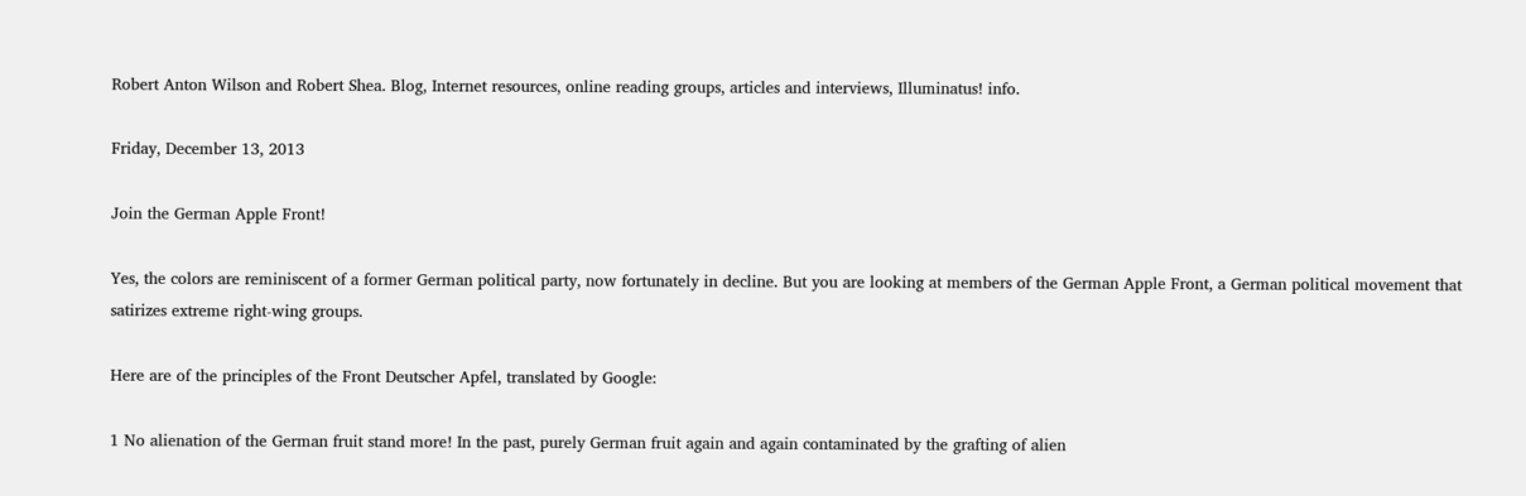Robert Anton Wilson and Robert Shea. Blog, Internet resources, online reading groups, articles and interviews, Illuminatus! info.

Friday, December 13, 2013

Join the German Apple Front!

Yes, the colors are reminiscent of a former German political party, now fortunately in decline. But you are looking at members of the German Apple Front, a German political movement that satirizes extreme right-wing groups.

Here are of the principles of the Front Deutscher Apfel, translated by Google:

1 No alienation of the German fruit stand more! In the past, purely German fruit again and again contaminated by the grafting of alien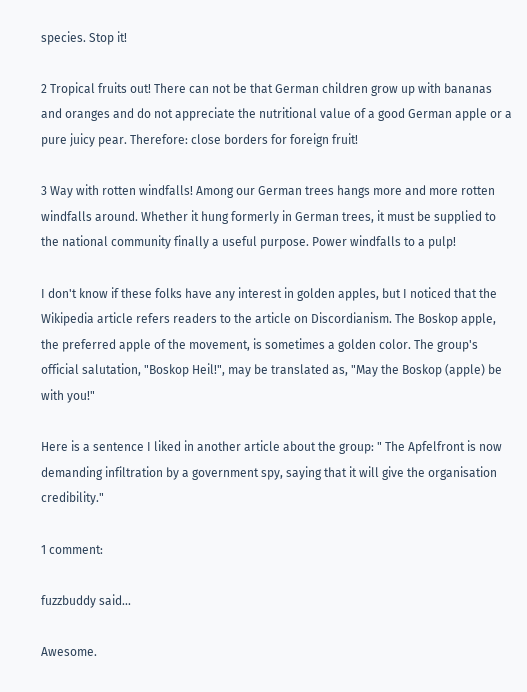species. Stop it!

2 Tropical fruits out! There can not be that German children grow up with bananas and oranges and do not appreciate the nutritional value of a good German apple or a pure juicy pear. Therefore: close borders for foreign fruit!

3 Way with rotten windfalls! Among our German trees hangs more and more rotten windfalls around. Whether it hung formerly in German trees, it must be supplied to the national community finally a useful purpose. Power windfalls to a pulp!

I don't know if these folks have any interest in golden apples, but I noticed that the Wikipedia article refers readers to the article on Discordianism. The Boskop apple, the preferred apple of the movement, is sometimes a golden color. The group's official salutation, "Boskop Heil!", may be translated as, "May the Boskop (apple) be with you!"

Here is a sentence I liked in another article about the group: " The Apfelfront is now demanding infiltration by a government spy, saying that it will give the organisation credibility."

1 comment:

fuzzbuddy said...

Awesome.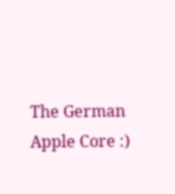The German Apple Core :)